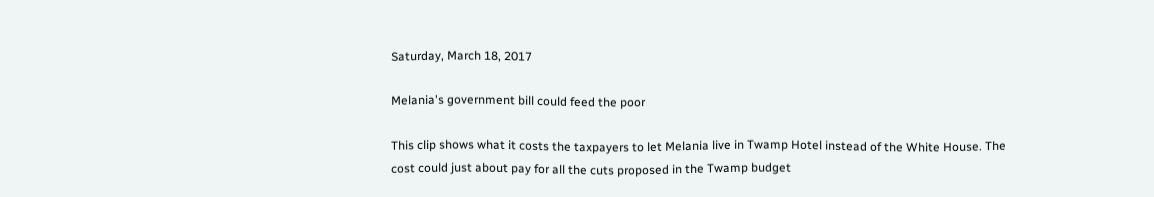Saturday, March 18, 2017

Melania's government bill could feed the poor

This clip shows what it costs the taxpayers to let Melania live in Twamp Hotel instead of the White House. The cost could just about pay for all the cuts proposed in the Twamp budget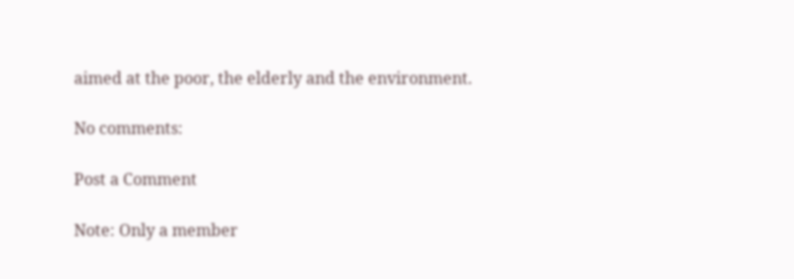aimed at the poor, the elderly and the environment.

No comments:

Post a Comment

Note: Only a member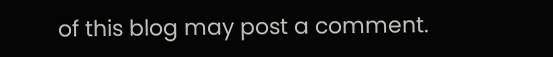of this blog may post a comment.